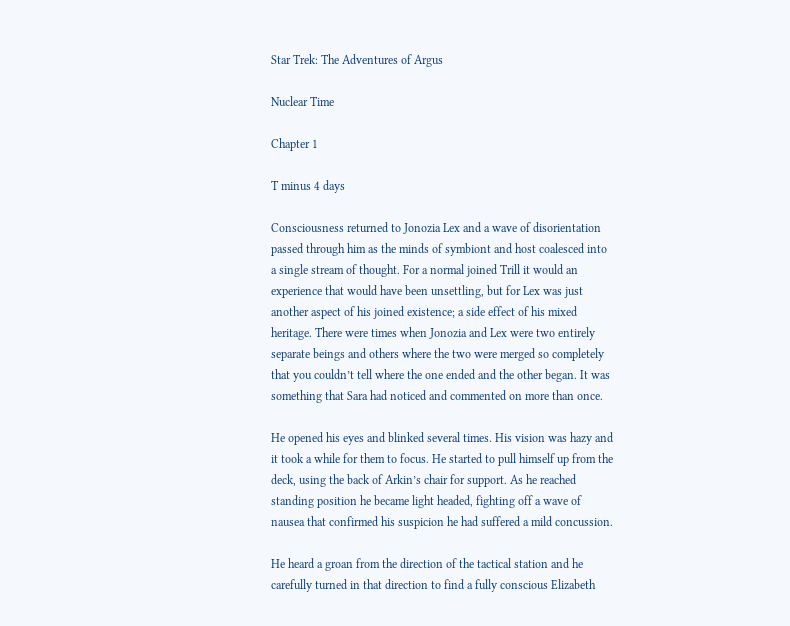Star Trek: The Adventures of Argus

Nuclear Time

Chapter 1

T minus 4 days

Consciousness returned to Jonozia Lex and a wave of disorientation passed through him as the minds of symbiont and host coalesced into a single stream of thought. For a normal joined Trill it would an experience that would have been unsettling, but for Lex was just another aspect of his joined existence; a side effect of his mixed heritage. There were times when Jonozia and Lex were two entirely separate beings and others where the two were merged so completely that you couldn’t tell where the one ended and the other began. It was something that Sara had noticed and commented on more than once.

He opened his eyes and blinked several times. His vision was hazy and it took a while for them to focus. He started to pull himself up from the deck, using the back of Arkin’s chair for support. As he reached standing position he became light headed, fighting off a wave of nausea that confirmed his suspicion he had suffered a mild concussion.

He heard a groan from the direction of the tactical station and he carefully turned in that direction to find a fully conscious Elizabeth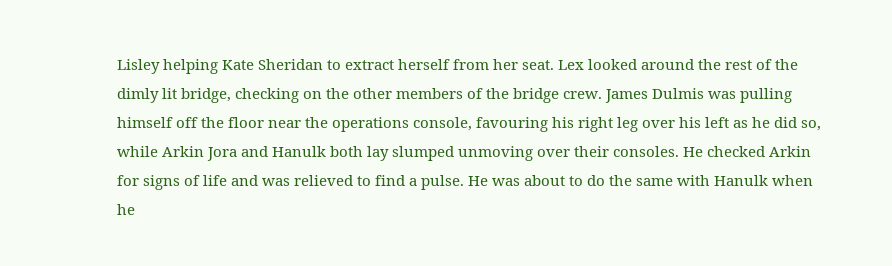Lisley helping Kate Sheridan to extract herself from her seat. Lex looked around the rest of the dimly lit bridge, checking on the other members of the bridge crew. James Dulmis was pulling himself off the floor near the operations console, favouring his right leg over his left as he did so, while Arkin Jora and Hanulk both lay slumped unmoving over their consoles. He checked Arkin for signs of life and was relieved to find a pulse. He was about to do the same with Hanulk when he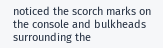noticed the scorch marks on the console and bulkheads surrounding the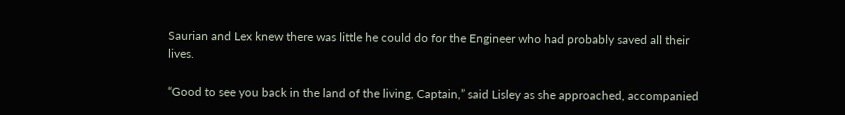Saurian and Lex knew there was little he could do for the Engineer who had probably saved all their lives.

“Good to see you back in the land of the living, Captain,” said Lisley as she approached, accompanied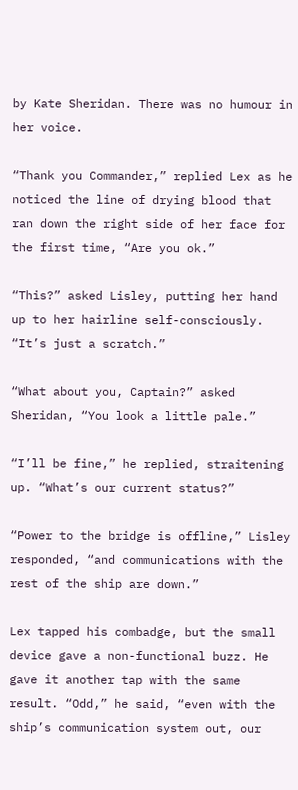by Kate Sheridan. There was no humour in her voice.

“Thank you Commander,” replied Lex as he noticed the line of drying blood that ran down the right side of her face for the first time, “Are you ok.”

“This?” asked Lisley, putting her hand up to her hairline self-consciously. “It’s just a scratch.”

“What about you, Captain?” asked Sheridan, “You look a little pale.”

“I’ll be fine,” he replied, straitening up. “What’s our current status?”

“Power to the bridge is offline,” Lisley responded, “and communications with the rest of the ship are down.”

Lex tapped his combadge, but the small device gave a non-functional buzz. He gave it another tap with the same result. “Odd,” he said, “even with the ship’s communication system out, our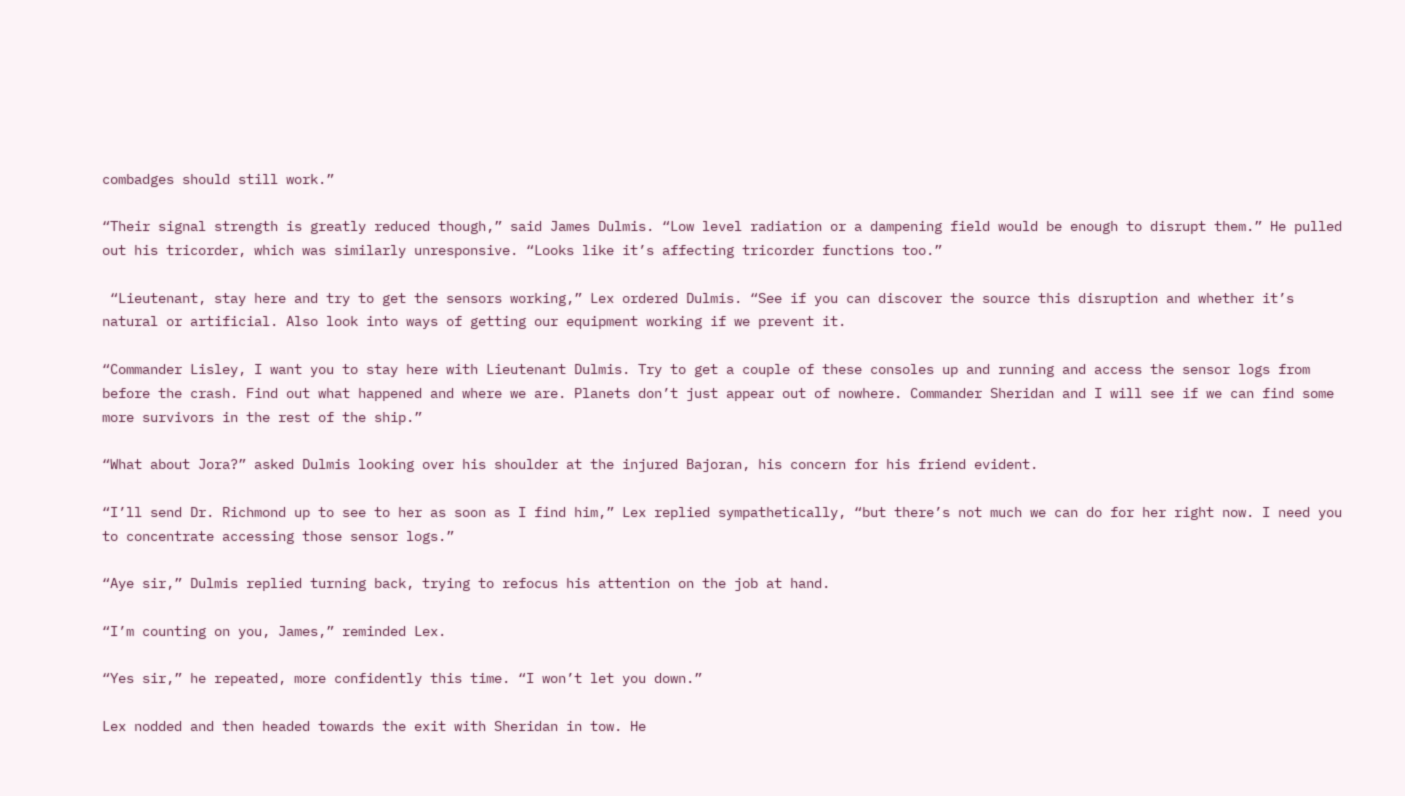combadges should still work.”

“Their signal strength is greatly reduced though,” said James Dulmis. “Low level radiation or a dampening field would be enough to disrupt them.” He pulled out his tricorder, which was similarly unresponsive. “Looks like it’s affecting tricorder functions too.”

 “Lieutenant, stay here and try to get the sensors working,” Lex ordered Dulmis. “See if you can discover the source this disruption and whether it’s natural or artificial. Also look into ways of getting our equipment working if we prevent it.

“Commander Lisley, I want you to stay here with Lieutenant Dulmis. Try to get a couple of these consoles up and running and access the sensor logs from before the crash. Find out what happened and where we are. Planets don’t just appear out of nowhere. Commander Sheridan and I will see if we can find some more survivors in the rest of the ship.”

“What about Jora?” asked Dulmis looking over his shoulder at the injured Bajoran, his concern for his friend evident.

“I’ll send Dr. Richmond up to see to her as soon as I find him,” Lex replied sympathetically, “but there’s not much we can do for her right now. I need you to concentrate accessing those sensor logs.”

“Aye sir,” Dulmis replied turning back, trying to refocus his attention on the job at hand.

“I’m counting on you, James,” reminded Lex.

“Yes sir,” he repeated, more confidently this time. “I won’t let you down.”

Lex nodded and then headed towards the exit with Sheridan in tow. He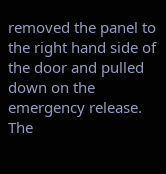removed the panel to the right hand side of the door and pulled down on the emergency release. The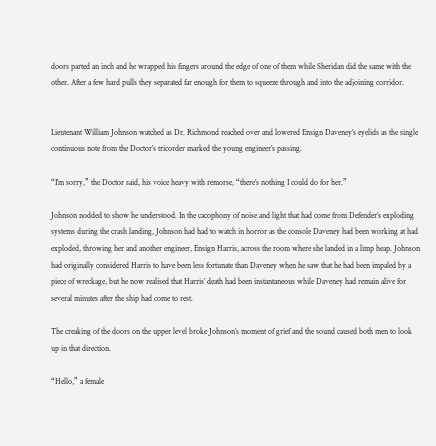doors parted an inch and he wrapped his fingers around the edge of one of them while Sheridan did the same with the other. After a few hard pulls they separated far enough for them to squeeze through and into the adjoining corridor.


Lieutenant William Johnson watched as Dr. Richmond reached over and lowered Ensign Daveney’s eyelids as the single continuous note from the Doctor’s tricorder marked the young engineer’s passing.

“I’m sorry,” the Doctor said, his voice heavy with remorse, “there’s nothing I could do for her.”

Johnson nodded to show he understood. In the cacophony of noise and light that had come from Defender’s exploding systems during the crash landing, Johnson had had to watch in horror as the console Daveney had been working at had exploded, throwing her and another engineer, Ensign Harris, across the room where she landed in a limp heap. Johnson had originally considered Harris to have been less fortunate than Daveney when he saw that he had been impaled by a piece of wreckage, but he now realised that Harris’ death had been instantaneous while Daveney had remain alive for several minutes after the ship had come to rest.

The creaking of the doors on the upper level broke Johnson’s moment of grief and the sound caused both men to look up in that direction.

“Hello,” a female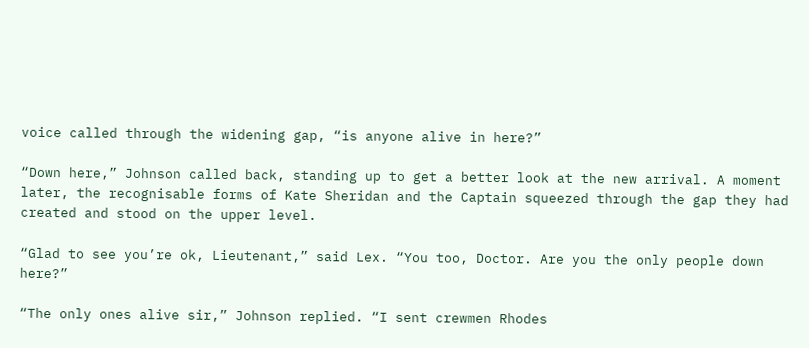voice called through the widening gap, “is anyone alive in here?”

“Down here,” Johnson called back, standing up to get a better look at the new arrival. A moment later, the recognisable forms of Kate Sheridan and the Captain squeezed through the gap they had created and stood on the upper level.

“Glad to see you’re ok, Lieutenant,” said Lex. “You too, Doctor. Are you the only people down here?”

“The only ones alive sir,” Johnson replied. “I sent crewmen Rhodes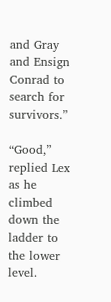and Gray and Ensign Conrad to search for survivors.”

“Good,” replied Lex as he climbed down the ladder to the lower level.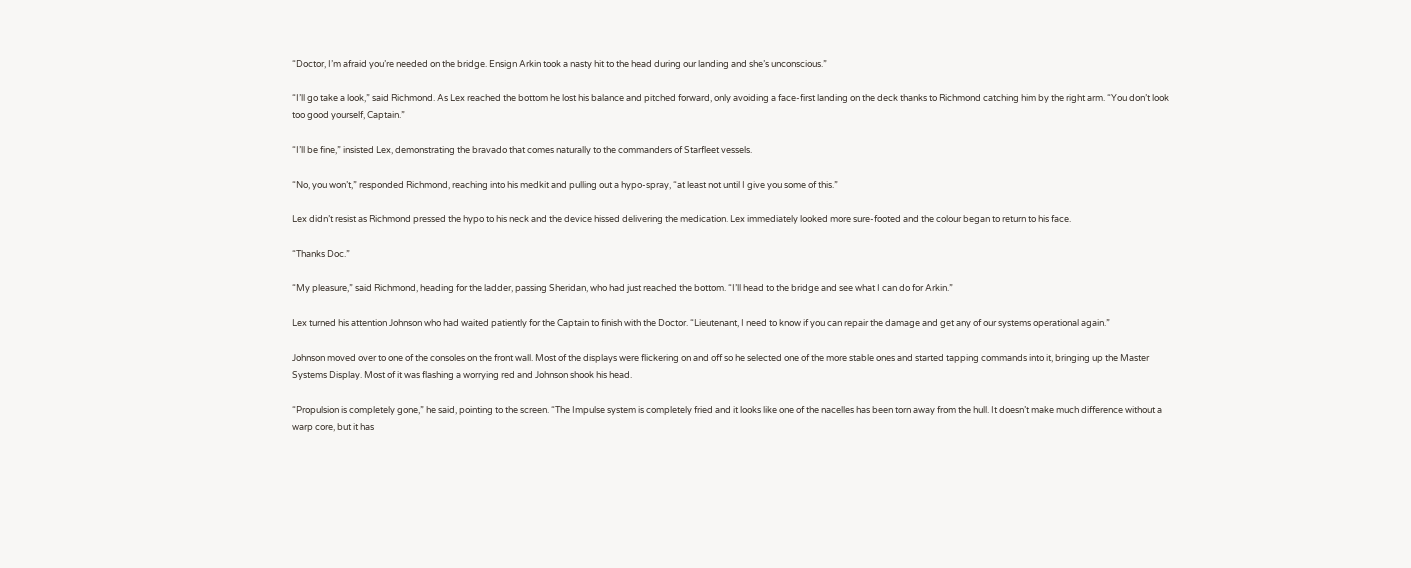“Doctor, I’m afraid you’re needed on the bridge. Ensign Arkin took a nasty hit to the head during our landing and she’s unconscious.”

“I’ll go take a look,” said Richmond. As Lex reached the bottom he lost his balance and pitched forward, only avoiding a face-first landing on the deck thanks to Richmond catching him by the right arm. “You don’t look too good yourself, Captain.”

“I’ll be fine,” insisted Lex, demonstrating the bravado that comes naturally to the commanders of Starfleet vessels.

“No, you won’t,” responded Richmond, reaching into his medkit and pulling out a hypo-spray, “at least not until I give you some of this.”

Lex didn’t resist as Richmond pressed the hypo to his neck and the device hissed delivering the medication. Lex immediately looked more sure-footed and the colour began to return to his face.

“Thanks Doc.”

“My pleasure,” said Richmond, heading for the ladder, passing Sheridan, who had just reached the bottom. “I’ll head to the bridge and see what I can do for Arkin.”

Lex turned his attention Johnson who had waited patiently for the Captain to finish with the Doctor. “Lieutenant, I need to know if you can repair the damage and get any of our systems operational again.”

Johnson moved over to one of the consoles on the front wall. Most of the displays were flickering on and off so he selected one of the more stable ones and started tapping commands into it, bringing up the Master Systems Display. Most of it was flashing a worrying red and Johnson shook his head.

“Propulsion is completely gone,” he said, pointing to the screen. “The Impulse system is completely fried and it looks like one of the nacelles has been torn away from the hull. It doesn’t make much difference without a warp core, but it has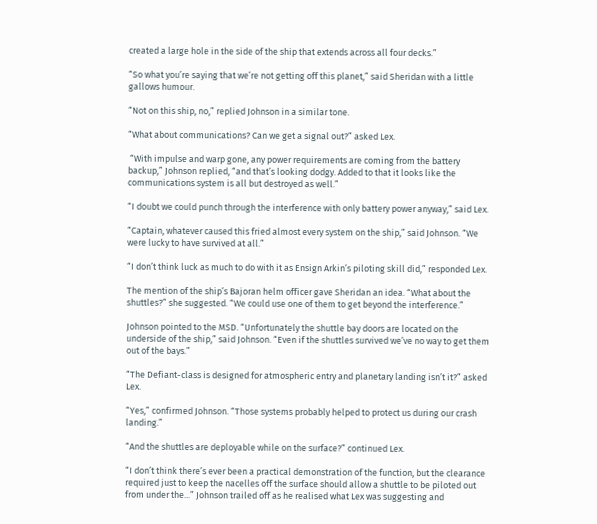created a large hole in the side of the ship that extends across all four decks.”

“So what you’re saying that we’re not getting off this planet,” said Sheridan with a little gallows humour.

“Not on this ship, no,” replied Johnson in a similar tone.

“What about communications? Can we get a signal out?” asked Lex.

 “With impulse and warp gone, any power requirements are coming from the battery backup,” Johnson replied, “and that’s looking dodgy. Added to that it looks like the communications system is all but destroyed as well.”

“I doubt we could punch through the interference with only battery power anyway,” said Lex.

“Captain, whatever caused this fried almost every system on the ship,” said Johnson. “We were lucky to have survived at all.”

“I don’t think luck as much to do with it as Ensign Arkin’s piloting skill did,” responded Lex.

The mention of the ship’s Bajoran helm officer gave Sheridan an idea. “What about the shuttles?” she suggested. “We could use one of them to get beyond the interference.”

Johnson pointed to the MSD. “Unfortunately the shuttle bay doors are located on the underside of the ship,” said Johnson. “Even if the shuttles survived we’ve no way to get them out of the bays.”

“The Defiant-class is designed for atmospheric entry and planetary landing isn’t it?” asked Lex.

“Yes,” confirmed Johnson. “Those systems probably helped to protect us during our crash landing.”

“And the shuttles are deployable while on the surface?” continued Lex.

“I don’t think there’s ever been a practical demonstration of the function, but the clearance required just to keep the nacelles off the surface should allow a shuttle to be piloted out from under the...” Johnson trailed off as he realised what Lex was suggesting and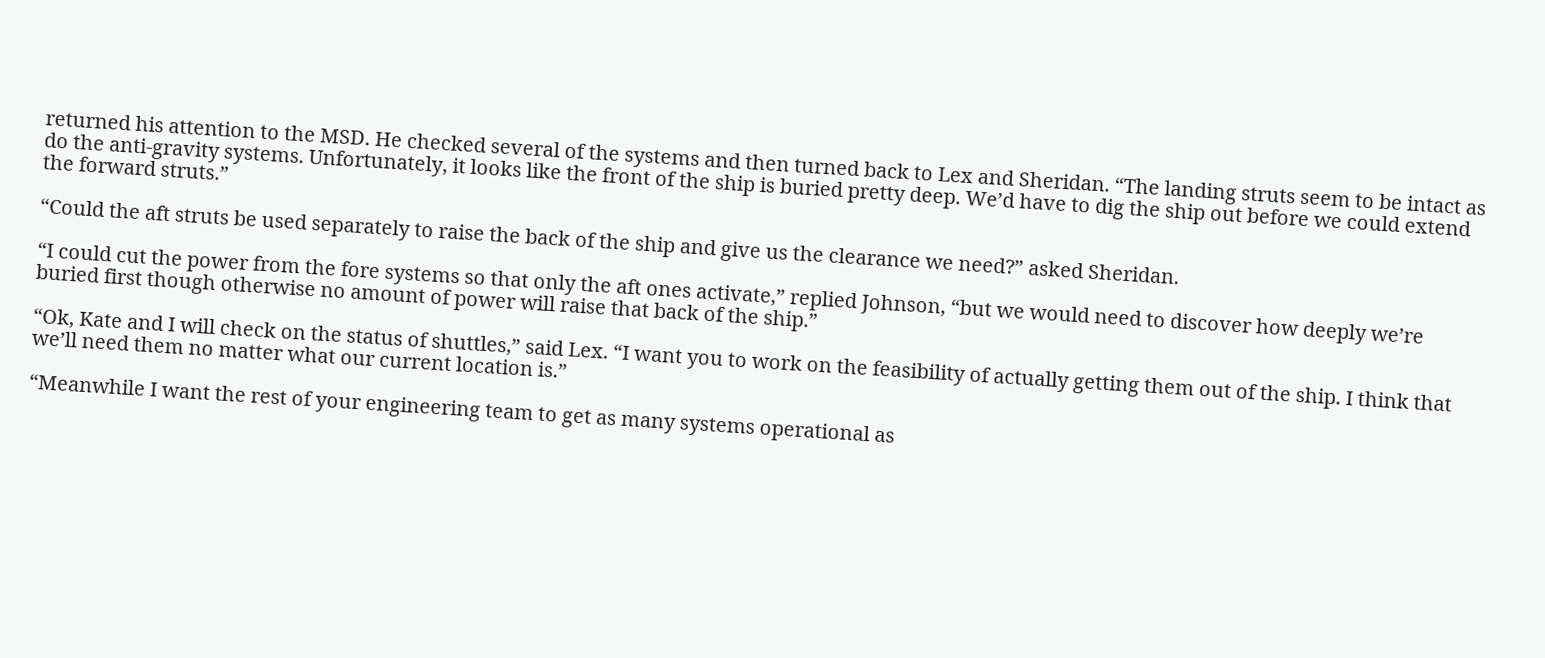returned his attention to the MSD. He checked several of the systems and then turned back to Lex and Sheridan. “The landing struts seem to be intact as do the anti-gravity systems. Unfortunately, it looks like the front of the ship is buried pretty deep. We’d have to dig the ship out before we could extend the forward struts.”

“Could the aft struts be used separately to raise the back of the ship and give us the clearance we need?” asked Sheridan.

“I could cut the power from the fore systems so that only the aft ones activate,” replied Johnson, “but we would need to discover how deeply we’re buried first though otherwise no amount of power will raise that back of the ship.”

“Ok, Kate and I will check on the status of shuttles,” said Lex. “I want you to work on the feasibility of actually getting them out of the ship. I think that we’ll need them no matter what our current location is.”

“Meanwhile I want the rest of your engineering team to get as many systems operational as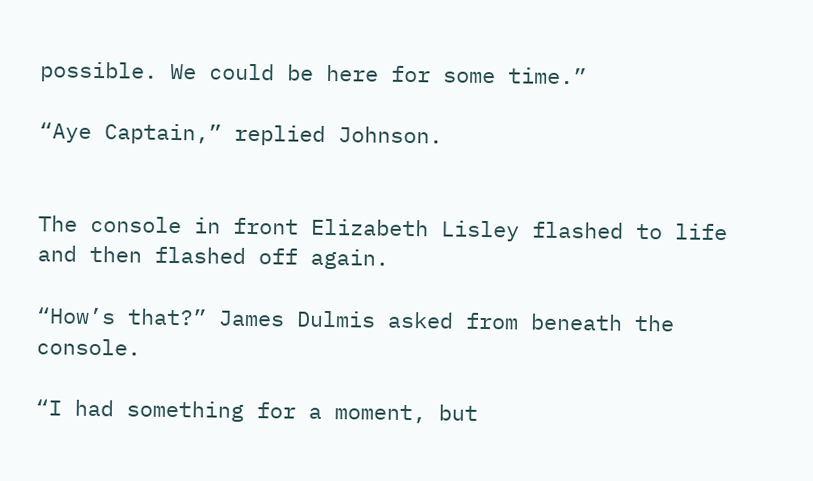possible. We could be here for some time.”

“Aye Captain,” replied Johnson.


The console in front Elizabeth Lisley flashed to life and then flashed off again.

“How’s that?” James Dulmis asked from beneath the console.

“I had something for a moment, but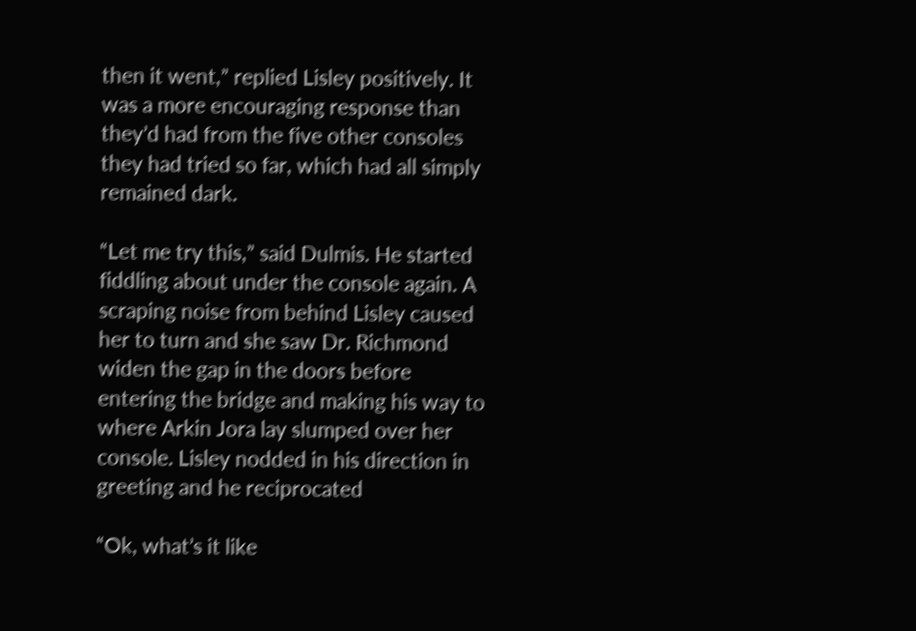then it went,” replied Lisley positively. It was a more encouraging response than they’d had from the five other consoles they had tried so far, which had all simply remained dark.

“Let me try this,” said Dulmis. He started fiddling about under the console again. A scraping noise from behind Lisley caused her to turn and she saw Dr. Richmond widen the gap in the doors before entering the bridge and making his way to where Arkin Jora lay slumped over her console. Lisley nodded in his direction in greeting and he reciprocated

“Ok, what’s it like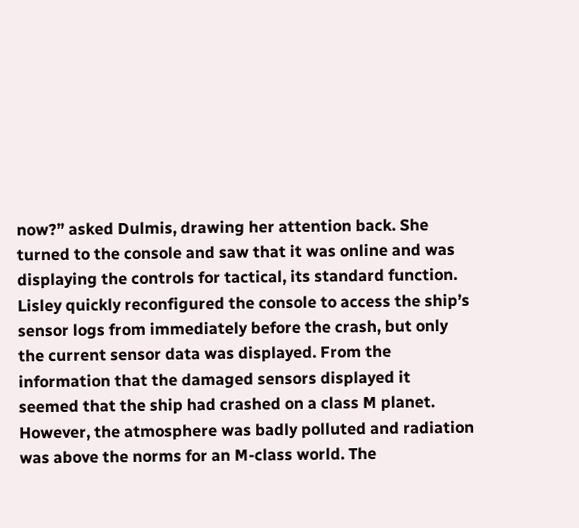now?” asked Dulmis, drawing her attention back. She turned to the console and saw that it was online and was displaying the controls for tactical, its standard function. Lisley quickly reconfigured the console to access the ship’s sensor logs from immediately before the crash, but only the current sensor data was displayed. From the information that the damaged sensors displayed it seemed that the ship had crashed on a class M planet. However, the atmosphere was badly polluted and radiation was above the norms for an M-class world. The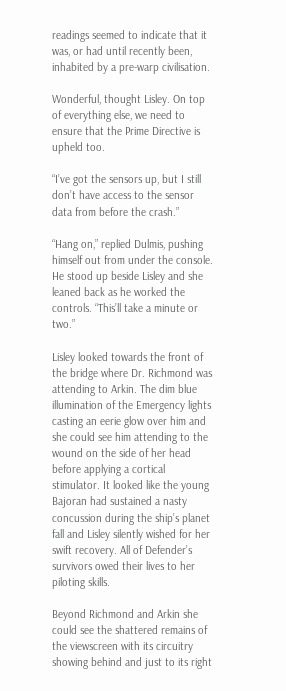readings seemed to indicate that it was, or had until recently been, inhabited by a pre-warp civilisation.

Wonderful, thought Lisley. On top of everything else, we need to ensure that the Prime Directive is upheld too.

“I’ve got the sensors up, but I still don’t have access to the sensor data from before the crash.”

“Hang on,” replied Dulmis, pushing himself out from under the console. He stood up beside Lisley and she leaned back as he worked the controls. “This’ll take a minute or two.”

Lisley looked towards the front of the bridge where Dr. Richmond was attending to Arkin. The dim blue illumination of the Emergency lights casting an eerie glow over him and she could see him attending to the wound on the side of her head before applying a cortical stimulator. It looked like the young Bajoran had sustained a nasty concussion during the ship’s planet fall and Lisley silently wished for her swift recovery. All of Defender’s survivors owed their lives to her piloting skills.

Beyond Richmond and Arkin she could see the shattered remains of the viewscreen with its circuitry showing behind and just to its right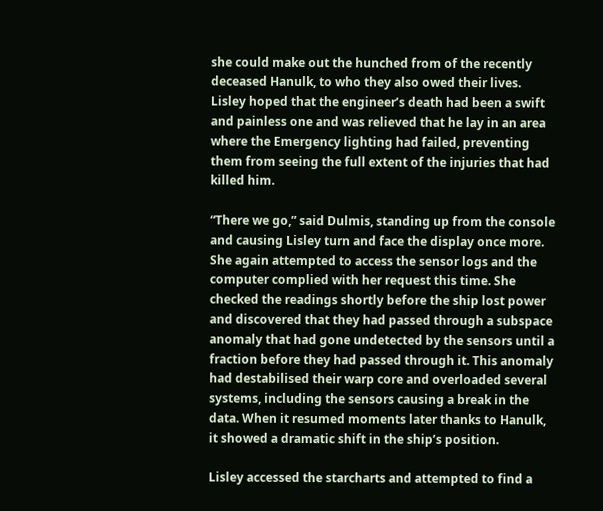she could make out the hunched from of the recently deceased Hanulk, to who they also owed their lives. Lisley hoped that the engineer’s death had been a swift and painless one and was relieved that he lay in an area where the Emergency lighting had failed, preventing them from seeing the full extent of the injuries that had killed him.

“There we go,” said Dulmis, standing up from the console and causing Lisley turn and face the display once more. She again attempted to access the sensor logs and the computer complied with her request this time. She checked the readings shortly before the ship lost power and discovered that they had passed through a subspace anomaly that had gone undetected by the sensors until a fraction before they had passed through it. This anomaly had destabilised their warp core and overloaded several systems, including the sensors causing a break in the data. When it resumed moments later thanks to Hanulk, it showed a dramatic shift in the ship’s position.

Lisley accessed the starcharts and attempted to find a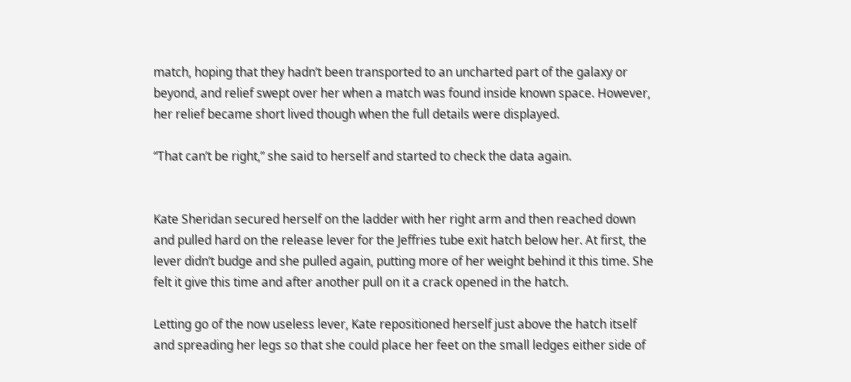match, hoping that they hadn’t been transported to an uncharted part of the galaxy or beyond, and relief swept over her when a match was found inside known space. However, her relief became short lived though when the full details were displayed.

“That can’t be right,” she said to herself and started to check the data again.


Kate Sheridan secured herself on the ladder with her right arm and then reached down and pulled hard on the release lever for the Jeffries tube exit hatch below her. At first, the lever didn’t budge and she pulled again, putting more of her weight behind it this time. She felt it give this time and after another pull on it a crack opened in the hatch.

Letting go of the now useless lever, Kate repositioned herself just above the hatch itself and spreading her legs so that she could place her feet on the small ledges either side of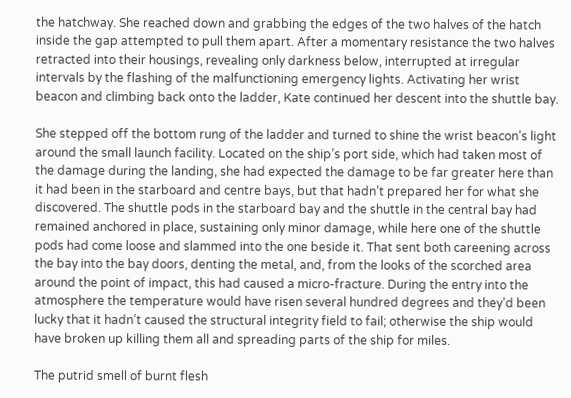the hatchway. She reached down and grabbing the edges of the two halves of the hatch inside the gap attempted to pull them apart. After a momentary resistance the two halves retracted into their housings, revealing only darkness below, interrupted at irregular intervals by the flashing of the malfunctioning emergency lights. Activating her wrist beacon and climbing back onto the ladder, Kate continued her descent into the shuttle bay.

She stepped off the bottom rung of the ladder and turned to shine the wrist beacon’s light around the small launch facility. Located on the ship’s port side, which had taken most of the damage during the landing, she had expected the damage to be far greater here than it had been in the starboard and centre bays, but that hadn’t prepared her for what she discovered. The shuttle pods in the starboard bay and the shuttle in the central bay had remained anchored in place, sustaining only minor damage, while here one of the shuttle pods had come loose and slammed into the one beside it. That sent both careening across the bay into the bay doors, denting the metal, and, from the looks of the scorched area around the point of impact, this had caused a micro-fracture. During the entry into the atmosphere the temperature would have risen several hundred degrees and they’d been lucky that it hadn’t caused the structural integrity field to fail; otherwise the ship would have broken up killing them all and spreading parts of the ship for miles.

The putrid smell of burnt flesh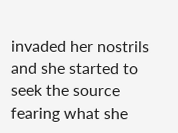invaded her nostrils and she started to seek the source fearing what she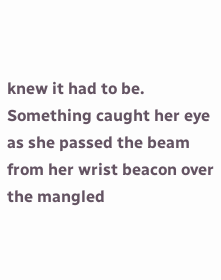knew it had to be. Something caught her eye as she passed the beam from her wrist beacon over the mangled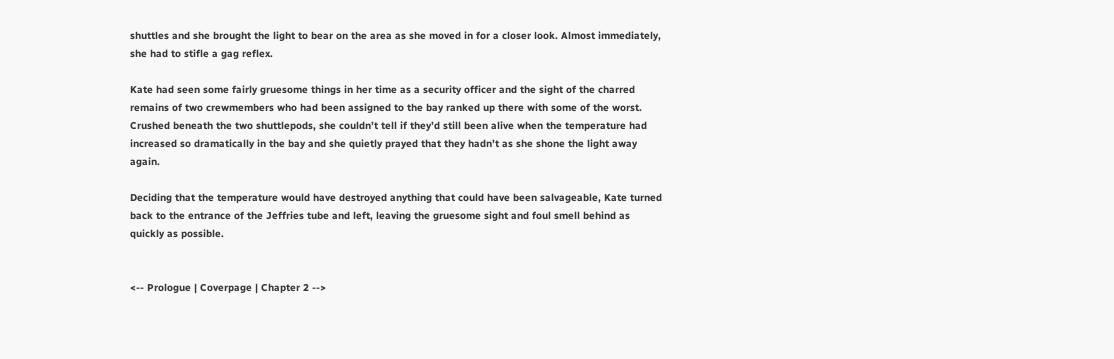shuttles and she brought the light to bear on the area as she moved in for a closer look. Almost immediately, she had to stifle a gag reflex.

Kate had seen some fairly gruesome things in her time as a security officer and the sight of the charred remains of two crewmembers who had been assigned to the bay ranked up there with some of the worst. Crushed beneath the two shuttlepods, she couldn’t tell if they’d still been alive when the temperature had increased so dramatically in the bay and she quietly prayed that they hadn’t as she shone the light away again.

Deciding that the temperature would have destroyed anything that could have been salvageable, Kate turned back to the entrance of the Jeffries tube and left, leaving the gruesome sight and foul smell behind as quickly as possible.


<-- Prologue | Coverpage | Chapter 2 -->